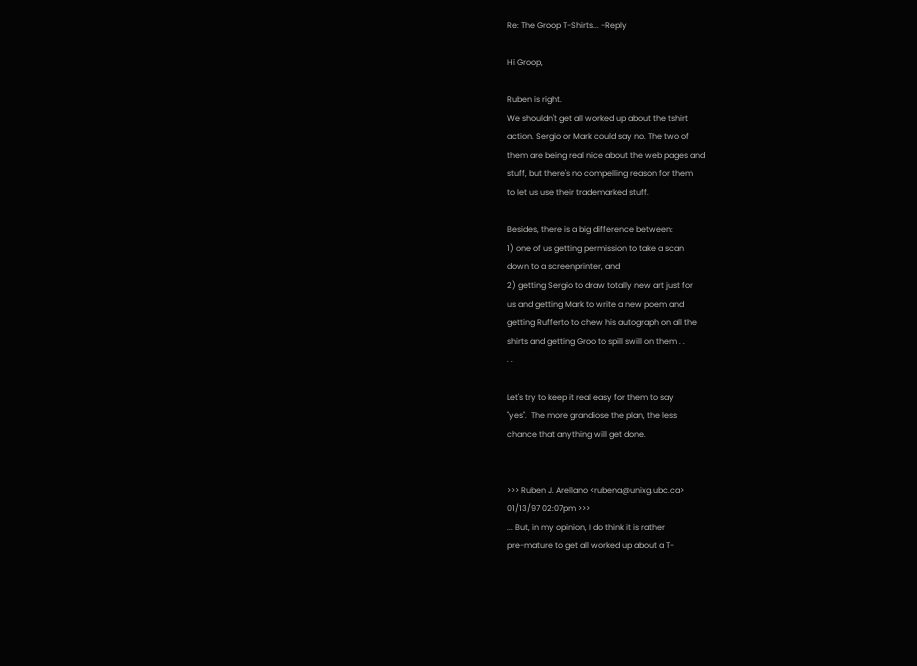Re: The Groop T-Shirts... -Reply

Hi Groop,

Ruben is right.
We shouldn't get all worked up about the tshirt
action. Sergio or Mark could say no. The two of
them are being real nice about the web pages and
stuff, but there's no compelling reason for them
to let us use their trademarked stuff.

Besides, there is a big difference between:
1) one of us getting permission to take a scan
down to a screenprinter, and
2) getting Sergio to draw totally new art just for
us and getting Mark to write a new poem and
getting Rufferto to chew his autograph on all the
shirts and getting Groo to spill swill on them . .
. .

Let's try to keep it real easy for them to say
"yes".  The more grandiose the plan, the less
chance that anything will get done.


>>> Ruben J. Arellano <rubena@unixg.ubc.ca>
01/13/97 02:07pm >>>
... But, in my opinion, I do think it is rather
pre-mature to get all worked up about a T-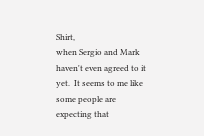Shirt,
when Sergio and Mark haven't even agreed to it
yet.  It seems to me like some people are
expecting that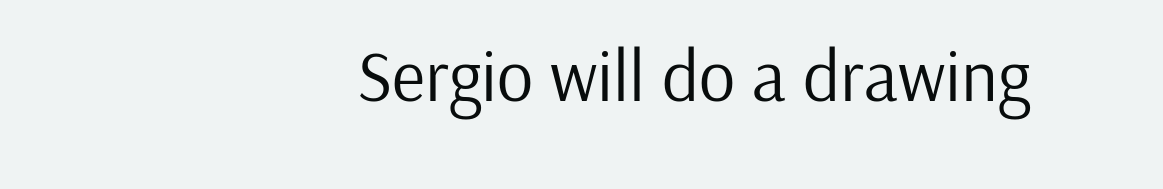Sergio will do a drawing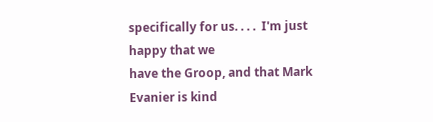specifically for us. . . .  I'm just happy that we
have the Groop, and that Mark Evanier is kind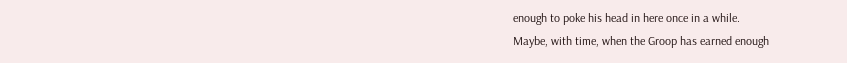enough to poke his head in here once in a while.
Maybe, with time, when the Groop has earned enough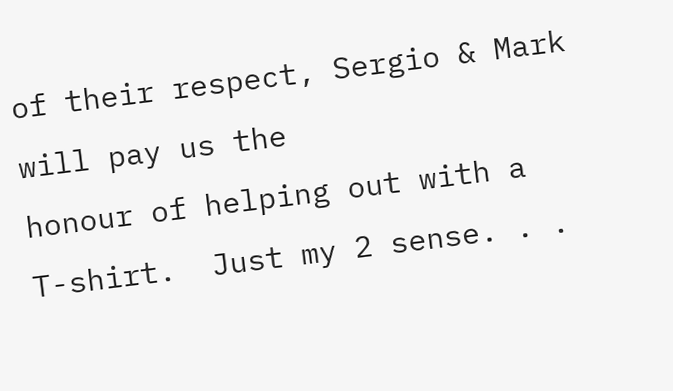of their respect, Sergio & Mark will pay us the
honour of helping out with a
T-shirt.  Just my 2 sense. . .